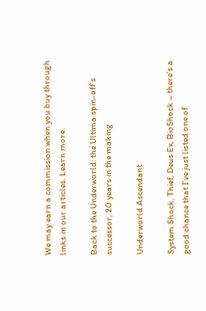We may earn a commission when you buy through links in our articles. Learn more.

Back to the Underworld: the Ultima spin-off’s successor, 20 years in the making

Underworld Ascendant

System Shock, Thief, Deus Ex, BioShock – there’s a good chance that I’ve just listed one of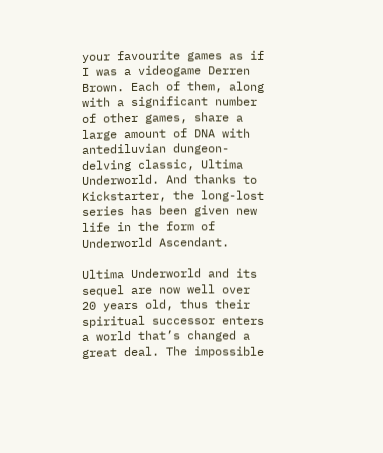your favourite games as if I was a videogame Derren Brown. Each of them, along with a significant number of other games, share a large amount of DNA with antediluvian dungeon-delving classic, Ultima Underworld. And thanks to Kickstarter, the long-lost series has been given new life in the form of Underworld Ascendant.

Ultima Underworld and its sequel are now well over 20 years old, thus their spiritual successor enters a world that’s changed a great deal. The impossible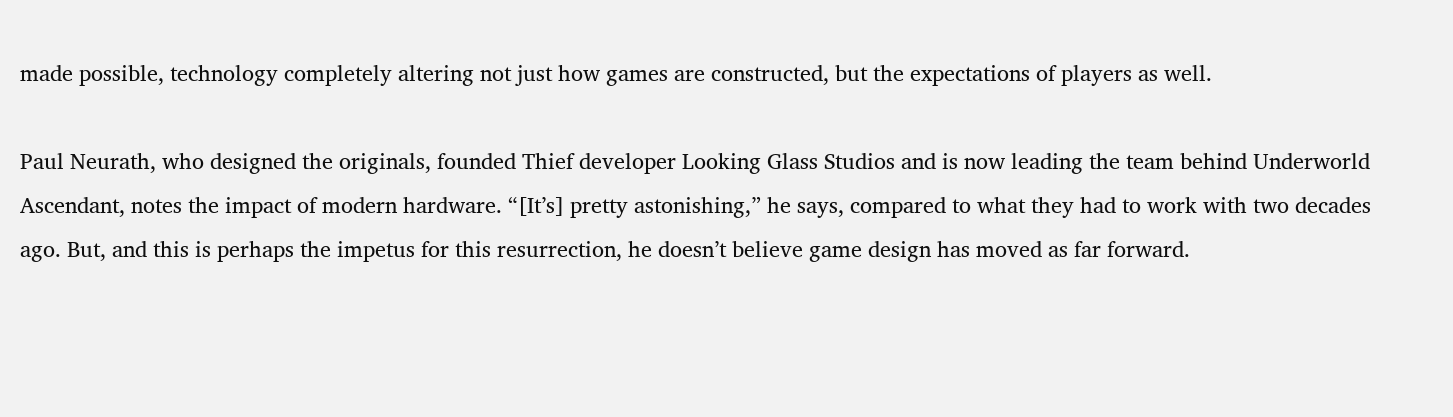made possible, technology completely altering not just how games are constructed, but the expectations of players as well.

Paul Neurath, who designed the originals, founded Thief developer Looking Glass Studios and is now leading the team behind Underworld Ascendant, notes the impact of modern hardware. “[It’s] pretty astonishing,” he says, compared to what they had to work with two decades ago. But, and this is perhaps the impetus for this resurrection, he doesn’t believe game design has moved as far forward.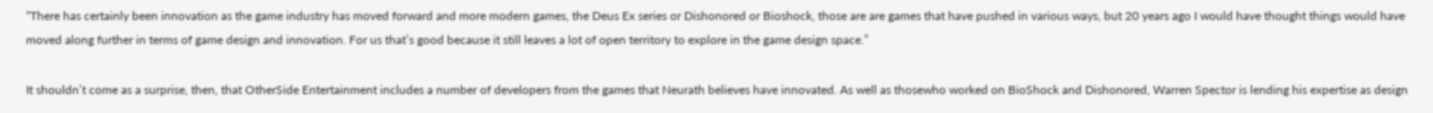“There has certainly been innovation as the game industry has moved forward and more modern games, the Deus Ex series or Dishonored or Bioshock, those are are games that have pushed in various ways, but 20 years ago I would have thought things would have moved along further in terms of game design and innovation. For us that’s good because it still leaves a lot of open territory to explore in the game design space.”

It shouldn’t come as a surprise, then, that OtherSide Entertainment includes a number of developers from the games that Neurath believes have innovated. As well as thosewho worked on BioShock and Dishonored, Warren Spector is lending his expertise as design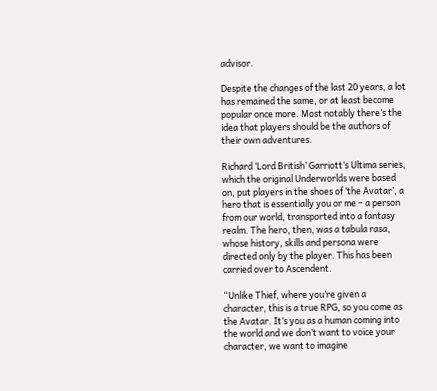advisor.

Despite the changes of the last 20 years, a lot has remained the same, or at least become popular once more. Most notably there’s the idea that players should be the authors of their own adventures.

Richard ‘Lord British’ Garriott’s Ultima series, which the original Underworlds were based on, put players in the shoes of ‘the Avatar’, a hero that is essentially you or me – a person from our world, transported into a fantasy realm. The hero, then, was a tabula rasa, whose history, skills and persona were directed only by the player. This has been carried over to Ascendent.

“Unlike Thief, where you’re given a character, this is a true RPG, so you come as the Avatar. It’s you as a human coming into the world and we don’t want to voice your character, we want to imagine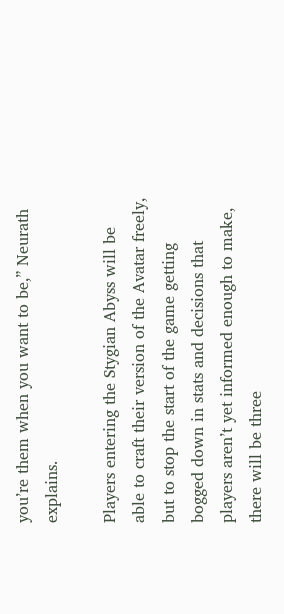you’re them when you want to be,” Neurath explains.

Players entering the Stygian Abyss will be able to craft their version of the Avatar freely, but to stop the start of the game getting bogged down in stats and decisions that players aren’t yet informed enough to make, there will be three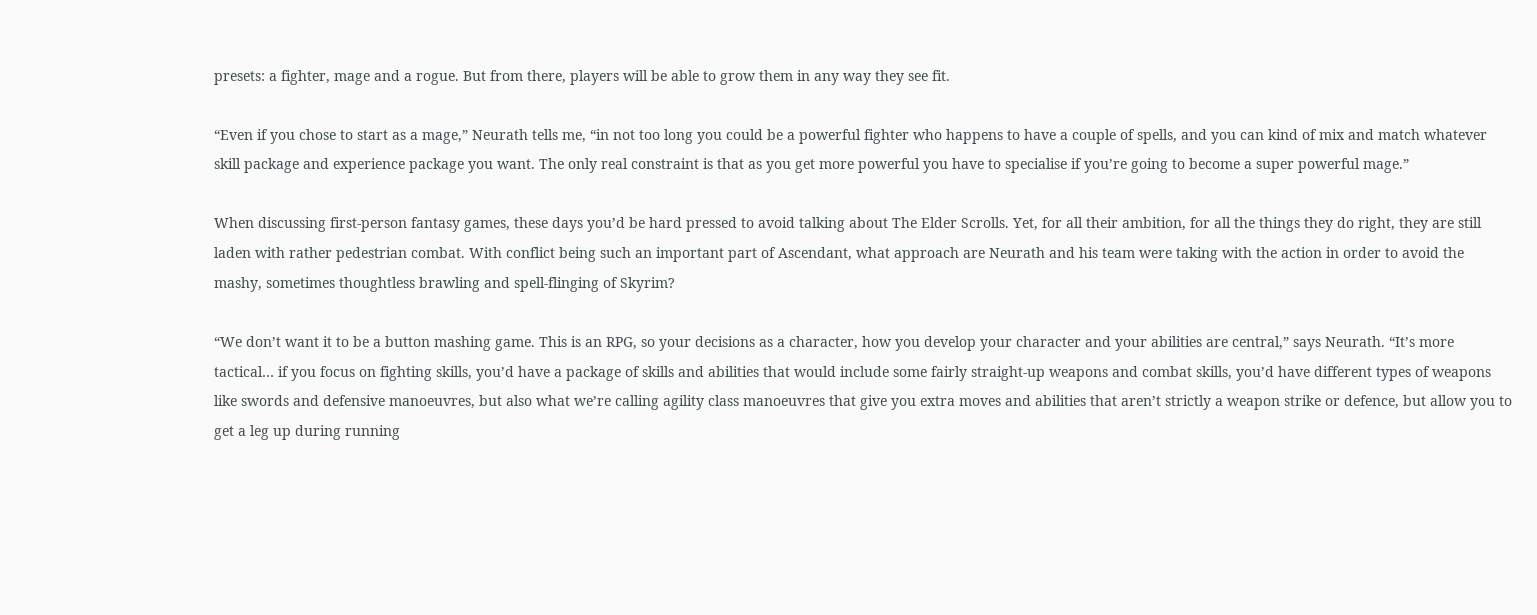presets: a fighter, mage and a rogue. But from there, players will be able to grow them in any way they see fit.

“Even if you chose to start as a mage,” Neurath tells me, “in not too long you could be a powerful fighter who happens to have a couple of spells, and you can kind of mix and match whatever skill package and experience package you want. The only real constraint is that as you get more powerful you have to specialise if you’re going to become a super powerful mage.”

When discussing first-person fantasy games, these days you’d be hard pressed to avoid talking about The Elder Scrolls. Yet, for all their ambition, for all the things they do right, they are still laden with rather pedestrian combat. With conflict being such an important part of Ascendant, what approach are Neurath and his team were taking with the action in order to avoid the mashy, sometimes thoughtless brawling and spell-flinging of Skyrim?

“We don’t want it to be a button mashing game. This is an RPG, so your decisions as a character, how you develop your character and your abilities are central,” says Neurath. “It’s more tactical… if you focus on fighting skills, you’d have a package of skills and abilities that would include some fairly straight-up weapons and combat skills, you’d have different types of weapons like swords and defensive manoeuvres, but also what we’re calling agility class manoeuvres that give you extra moves and abilities that aren’t strictly a weapon strike or defence, but allow you to get a leg up during running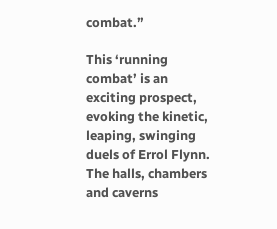combat.”

This ‘running combat’ is an exciting prospect, evoking the kinetic, leaping, swinging duels of Errol Flynn. The halls, chambers and caverns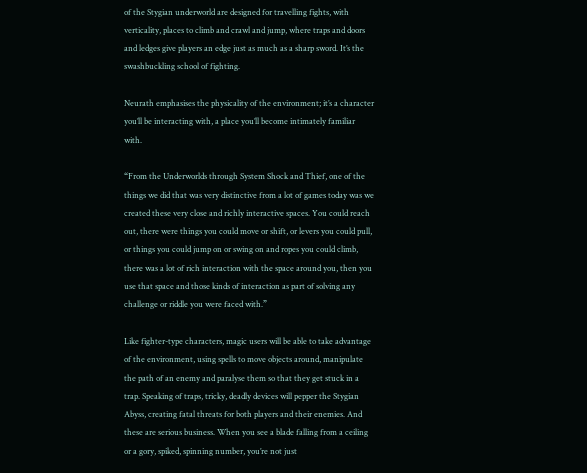of the Stygian underworld are designed for travelling fights, with verticality, places to climb and crawl and jump, where traps and doors and ledges give players an edge just as much as a sharp sword. It’s the swashbuckling school of fighting.

Neurath emphasises the physicality of the environment; it’s a character you’ll be interacting with, a place you’ll become intimately familiar with.

“From the Underworlds through System Shock and Thief, one of the things we did that was very distinctive from a lot of games today was we created these very close and richly interactive spaces. You could reach out, there were things you could move or shift, or levers you could pull, or things you could jump on or swing on and ropes you could climb, there was a lot of rich interaction with the space around you, then you use that space and those kinds of interaction as part of solving any challenge or riddle you were faced with.”

Like fighter-type characters, magic users will be able to take advantage of the environment, using spells to move objects around, manipulate the path of an enemy and paralyse them so that they get stuck in a trap. Speaking of traps, tricky, deadly devices will pepper the Stygian Abyss, creating fatal threats for both players and their enemies. And these are serious business. When you see a blade falling from a ceiling or a gory, spiked, spinning number, you’re not just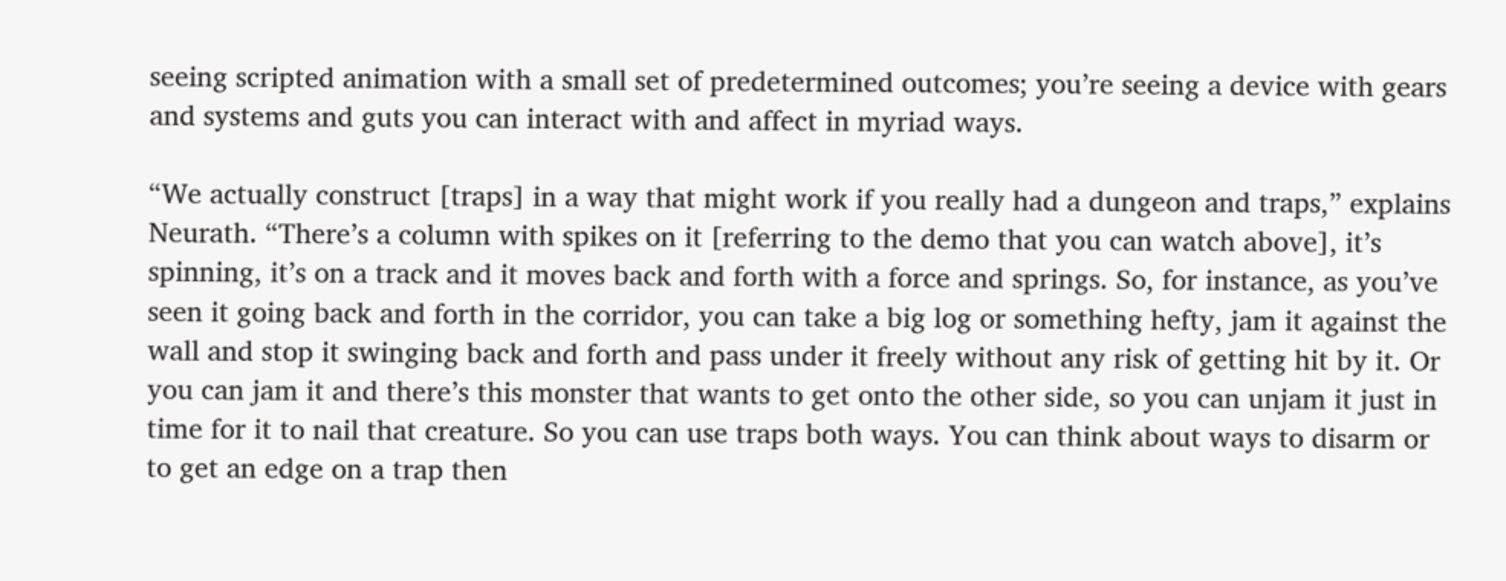seeing scripted animation with a small set of predetermined outcomes; you’re seeing a device with gears and systems and guts you can interact with and affect in myriad ways.

“We actually construct [traps] in a way that might work if you really had a dungeon and traps,” explains Neurath. “There’s a column with spikes on it [referring to the demo that you can watch above], it’s spinning, it’s on a track and it moves back and forth with a force and springs. So, for instance, as you’ve seen it going back and forth in the corridor, you can take a big log or something hefty, jam it against the wall and stop it swinging back and forth and pass under it freely without any risk of getting hit by it. Or you can jam it and there’s this monster that wants to get onto the other side, so you can unjam it just in time for it to nail that creature. So you can use traps both ways. You can think about ways to disarm or to get an edge on a trap then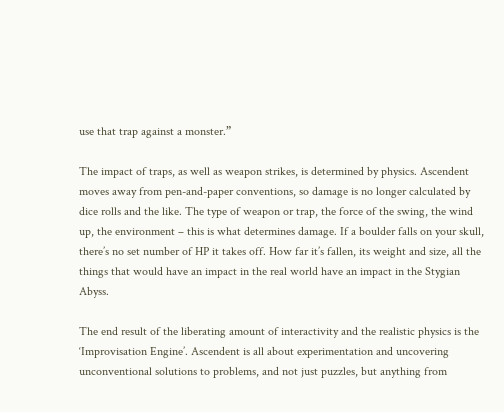use that trap against a monster.”

The impact of traps, as well as weapon strikes, is determined by physics. Ascendent moves away from pen-and-paper conventions, so damage is no longer calculated by dice rolls and the like. The type of weapon or trap, the force of the swing, the wind up, the environment – this is what determines damage. If a boulder falls on your skull, there’s no set number of HP it takes off. How far it’s fallen, its weight and size, all the things that would have an impact in the real world have an impact in the Stygian Abyss.

The end result of the liberating amount of interactivity and the realistic physics is the ‘Improvisation Engine’. Ascendent is all about experimentation and uncovering unconventional solutions to problems, and not just puzzles, but anything from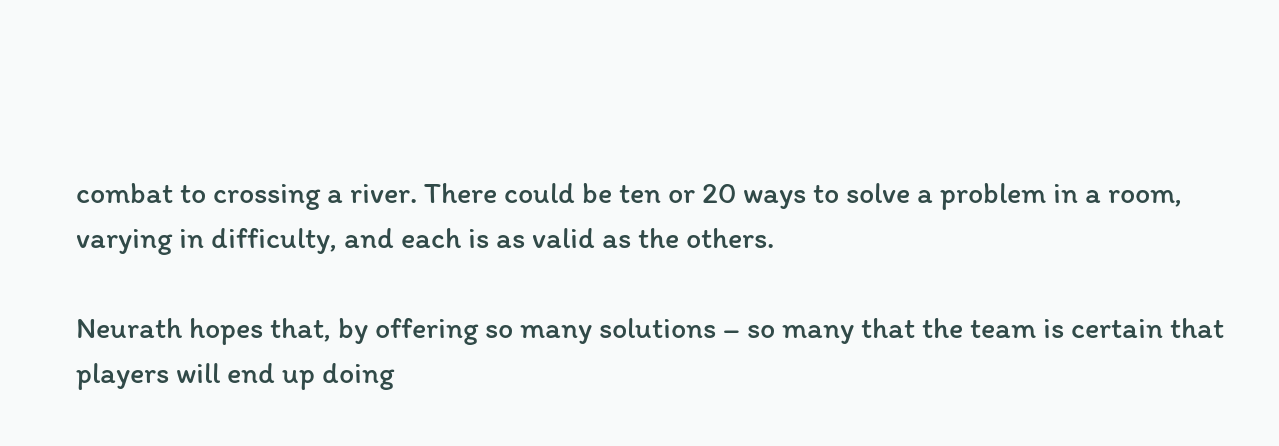combat to crossing a river. There could be ten or 20 ways to solve a problem in a room, varying in difficulty, and each is as valid as the others.

Neurath hopes that, by offering so many solutions – so many that the team is certain that players will end up doing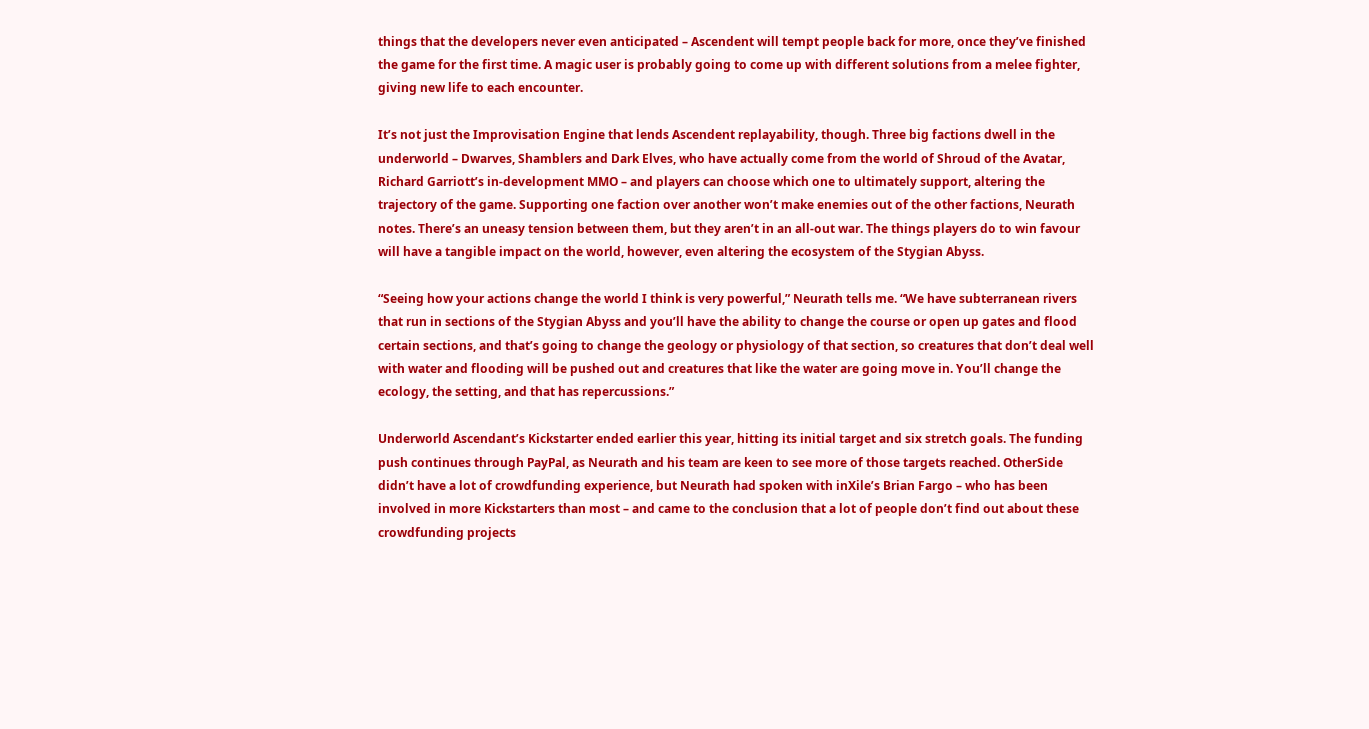things that the developers never even anticipated – Ascendent will tempt people back for more, once they’ve finished the game for the first time. A magic user is probably going to come up with different solutions from a melee fighter, giving new life to each encounter.

It’s not just the Improvisation Engine that lends Ascendent replayability, though. Three big factions dwell in the underworld – Dwarves, Shamblers and Dark Elves, who have actually come from the world of Shroud of the Avatar, Richard Garriott’s in-development MMO – and players can choose which one to ultimately support, altering the trajectory of the game. Supporting one faction over another won’t make enemies out of the other factions, Neurath notes. There’s an uneasy tension between them, but they aren’t in an all-out war. The things players do to win favour will have a tangible impact on the world, however, even altering the ecosystem of the Stygian Abyss.

“Seeing how your actions change the world I think is very powerful,” Neurath tells me. “We have subterranean rivers that run in sections of the Stygian Abyss and you’ll have the ability to change the course or open up gates and flood certain sections, and that’s going to change the geology or physiology of that section, so creatures that don’t deal well with water and flooding will be pushed out and creatures that like the water are going move in. You’ll change the ecology, the setting, and that has repercussions.”

Underworld Ascendant’s Kickstarter ended earlier this year, hitting its initial target and six stretch goals. The funding push continues through PayPal, as Neurath and his team are keen to see more of those targets reached. OtherSide didn’t have a lot of crowdfunding experience, but Neurath had spoken with inXile’s Brian Fargo – who has been involved in more Kickstarters than most – and came to the conclusion that a lot of people don’t find out about these crowdfunding projects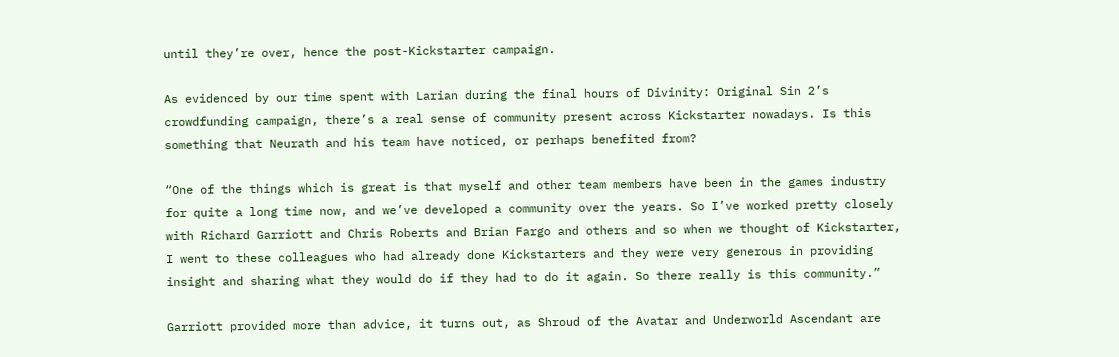until they’re over, hence the post-Kickstarter campaign.

As evidenced by our time spent with Larian during the final hours of Divinity: Original Sin 2’s crowdfunding campaign, there’s a real sense of community present across Kickstarter nowadays. Is this something that Neurath and his team have noticed, or perhaps benefited from?

“One of the things which is great is that myself and other team members have been in the games industry for quite a long time now, and we’ve developed a community over the years. So I’ve worked pretty closely with Richard Garriott and Chris Roberts and Brian Fargo and others and so when we thought of Kickstarter, I went to these colleagues who had already done Kickstarters and they were very generous in providing insight and sharing what they would do if they had to do it again. So there really is this community.”

Garriott provided more than advice, it turns out, as Shroud of the Avatar and Underworld Ascendant are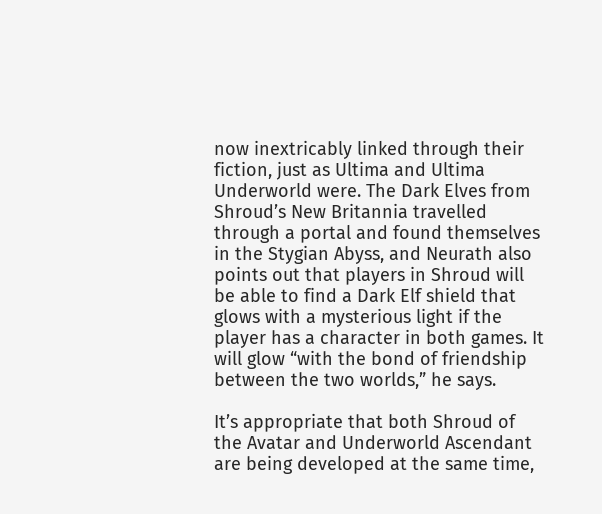now inextricably linked through their fiction, just as Ultima and Ultima Underworld were. The Dark Elves from Shroud’s New Britannia travelled through a portal and found themselves in the Stygian Abyss, and Neurath also points out that players in Shroud will be able to find a Dark Elf shield that glows with a mysterious light if the player has a character in both games. It will glow “with the bond of friendship between the two worlds,” he says.

It’s appropriate that both Shroud of the Avatar and Underworld Ascendant are being developed at the same time,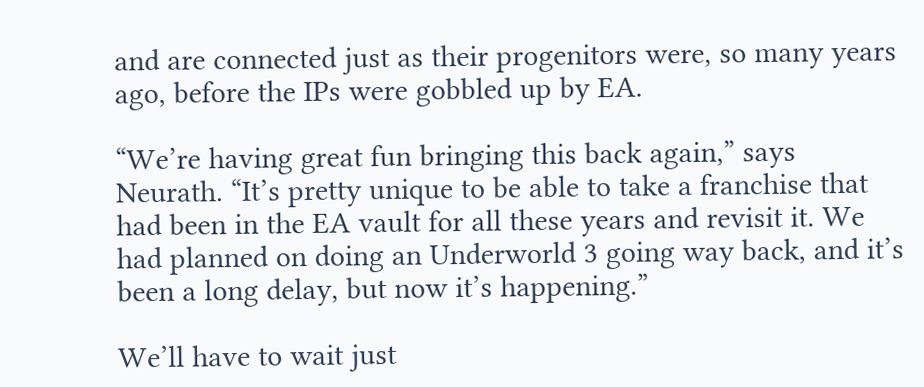and are connected just as their progenitors were, so many years ago, before the IPs were gobbled up by EA.

“We’re having great fun bringing this back again,” says Neurath. “It’s pretty unique to be able to take a franchise that had been in the EA vault for all these years and revisit it. We had planned on doing an Underworld 3 going way back, and it’s been a long delay, but now it’s happening.”

We’ll have to wait just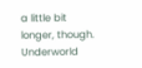a little bit longer, though. Underworld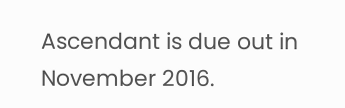Ascendant is due out in November 2016.